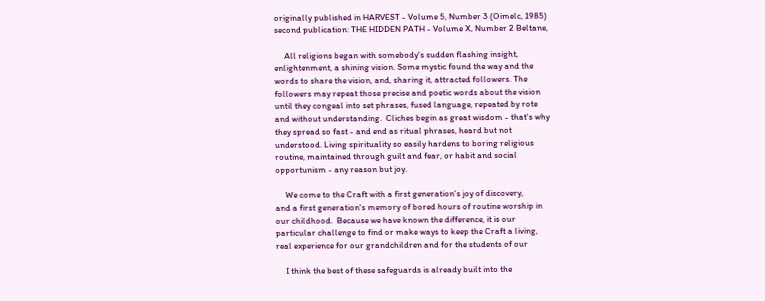originally published in HARVEST - Volume 5, Number 3 (Oimelc, 1985)
second publication: THE HIDDEN PATH - Volume X, Number 2 Beltane,

     All religions began with somebody's sudden flashing insight,
enlightenment, a shining vision. Some mystic found the way and the
words to share the vision, and, sharing it, attracted followers. The
followers may repeat those precise and poetic words about the vision
until they congeal into set phrases, fused language, repeated by rote
and without understanding.  Cliches begin as great wisdom - that's why
they spread so fast - and end as ritual phrases, heard but not
understood. Living spirituality so easily hardens to boring religious
routine, maintained through guilt and fear, or habit and social
opportunism - any reason but joy.

     We come to the Craft with a first generation's joy of discovery,
and a first generation's memory of bored hours of routine worship in
our childhood.  Because we have known the difference, it is our
particular challenge to find or make ways to keep the Craft a living,
real experience for our grandchildren and for the students of our

     I think the best of these safeguards is already built into the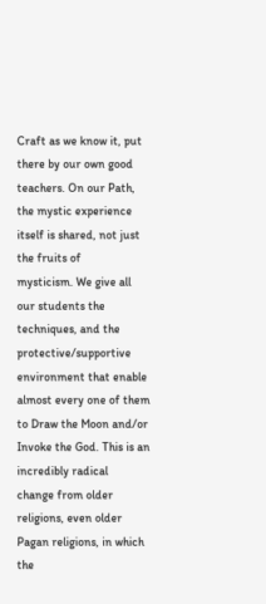Craft as we know it, put there by our own good teachers. On our Path,
the mystic experience itself is shared, not just the fruits of
mysticism. We give all our students the techniques, and the
protective/supportive environment that enable almost every one of them
to Draw the Moon and/or Invoke the God. This is an incredibly radical
change from older religions, even older Pagan religions, in which the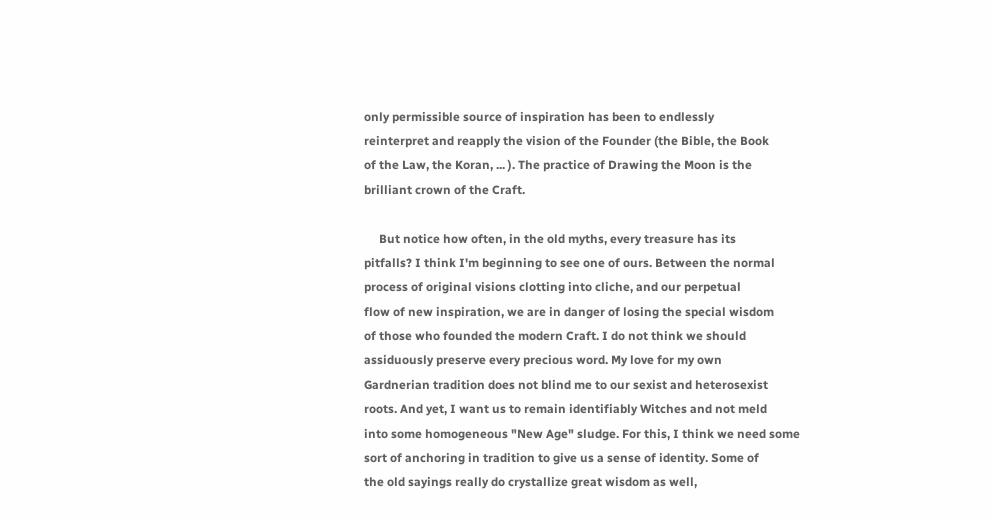only permissible source of inspiration has been to endlessly
reinterpret and reapply the vision of the Founder (the Bible, the Book
of the Law, the Koran, ... ). The practice of Drawing the Moon is the
brilliant crown of the Craft.

     But notice how often, in the old myths, every treasure has its
pitfalls? I think I'm beginning to see one of ours. Between the normal
process of original visions clotting into cliche, and our perpetual
flow of new inspiration, we are in danger of losing the special wisdom
of those who founded the modern Craft. I do not think we should
assiduously preserve every precious word. My love for my own
Gardnerian tradition does not blind me to our sexist and heterosexist
roots. And yet, I want us to remain identifiably Witches and not meld
into some homogeneous "New Age" sludge. For this, I think we need some
sort of anchoring in tradition to give us a sense of identity. Some of
the old sayings really do crystallize great wisdom as well,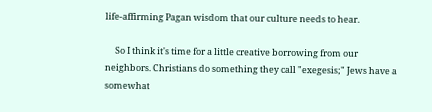life-affirming Pagan wisdom that our culture needs to hear.

     So I think it's time for a little creative borrowing from our
neighbors. Christians do something they call "exegesis;" Jews have a
somewhat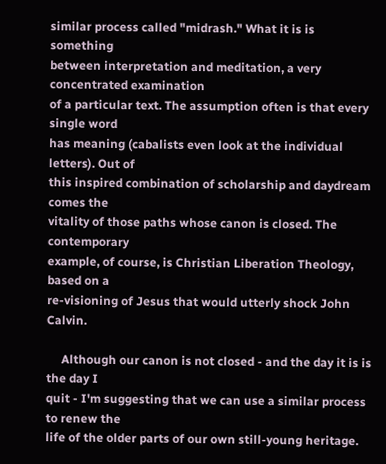similar process called "midrash." What it is is something
between interpretation and meditation, a very concentrated examination
of a particular text. The assumption often is that every single word
has meaning (cabalists even look at the individual letters). Out of
this inspired combination of scholarship and daydream comes the
vitality of those paths whose canon is closed. The contemporary
example, of course, is Christian Liberation Theology, based on a
re-visioning of Jesus that would utterly shock John Calvin.

     Although our canon is not closed - and the day it is is the day I
quit - I'm suggesting that we can use a similar process to renew the
life of the older parts of our own still-young heritage.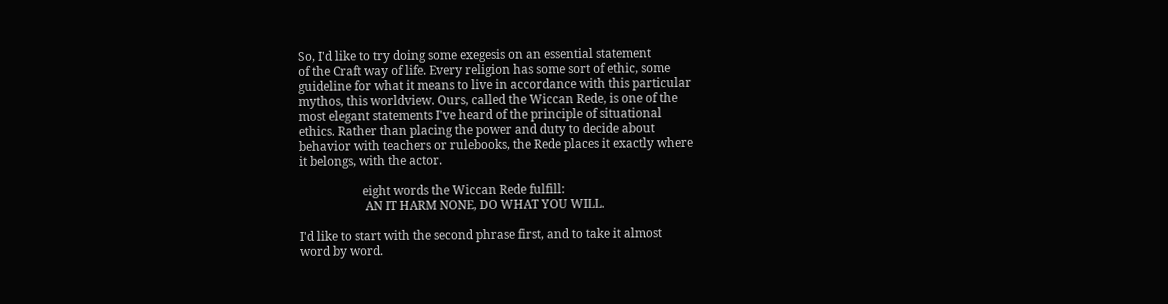So, I'd like to try doing some exegesis on an essential statement
of the Craft way of life. Every religion has some sort of ethic, some
guideline for what it means to live in accordance with this particular
mythos, this worldview. Ours, called the Wiccan Rede, is one of the
most elegant statements I've heard of the principle of situational
ethics. Rather than placing the power and duty to decide about
behavior with teachers or rulebooks, the Rede places it exactly where
it belongs, with the actor.

                     eight words the Wiccan Rede fulfill:
                      AN IT HARM NONE, DO WHAT YOU WILL.

I'd like to start with the second phrase first, and to take it almost
word by word.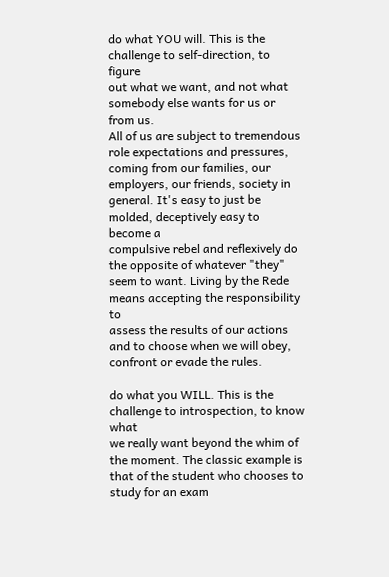do what YOU will. This is the challenge to self-direction, to figure
out what we want, and not what somebody else wants for us or from us.
All of us are subject to tremendous role expectations and pressures,
coming from our families, our employers, our friends, society in
general. It's easy to just be molded, deceptively easy to become a
compulsive rebel and reflexively do the opposite of whatever "they"
seem to want. Living by the Rede means accepting the responsibility to
assess the results of our actions and to choose when we will obey,
confront or evade the rules.

do what you WILL. This is the challenge to introspection, to know what
we really want beyond the whim of the moment. The classic example is
that of the student who chooses to study for an exam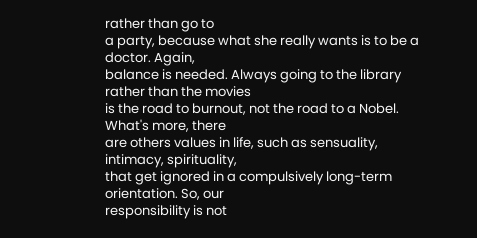rather than go to
a party, because what she really wants is to be a doctor. Again,
balance is needed. Always going to the library rather than the movies
is the road to burnout, not the road to a Nobel. What's more, there
are others values in life, such as sensuality, intimacy, spirituality,
that get ignored in a compulsively long-term orientation. So, our
responsibility is not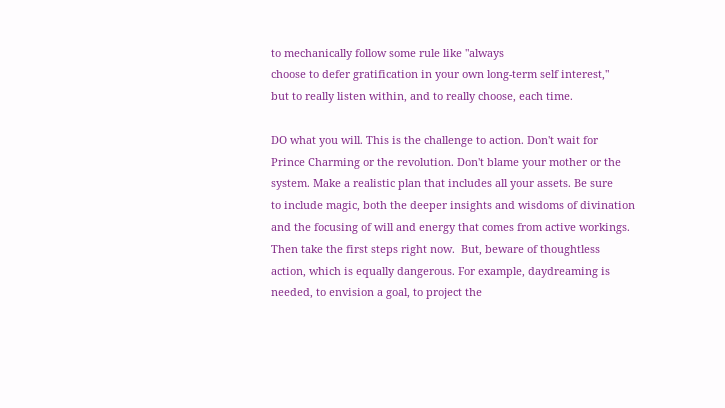to mechanically follow some rule like "always
choose to defer gratification in your own long-term self interest,"
but to really listen within, and to really choose, each time.

DO what you will. This is the challenge to action. Don't wait for
Prince Charming or the revolution. Don't blame your mother or the
system. Make a realistic plan that includes all your assets. Be sure
to include magic, both the deeper insights and wisdoms of divination
and the focusing of will and energy that comes from active workings.
Then take the first steps right now.  But, beware of thoughtless
action, which is equally dangerous. For example, daydreaming is
needed, to envision a goal, to project the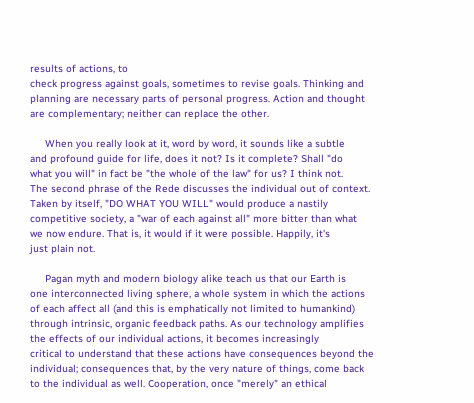results of actions, to
check progress against goals, sometimes to revise goals. Thinking and
planning are necessary parts of personal progress. Action and thought
are complementary; neither can replace the other.

     When you really look at it, word by word, it sounds like a subtle
and profound guide for life, does it not? Is it complete? Shall "do
what you will" in fact be "the whole of the law" for us? I think not.
The second phrase of the Rede discusses the individual out of context.
Taken by itself, "DO WHAT YOU WILL" would produce a nastily
competitive society, a "war of each against all" more bitter than what
we now endure. That is, it would if it were possible. Happily, it's
just plain not.

     Pagan myth and modern biology alike teach us that our Earth is
one interconnected living sphere, a whole system in which the actions
of each affect all (and this is emphatically not limited to humankind)
through intrinsic, organic feedback paths. As our technology amplifies
the effects of our individual actions, it becomes increasingly
critical to understand that these actions have consequences beyond the
individual; consequences that, by the very nature of things, come back
to the individual as well. Cooperation, once "merely" an ethical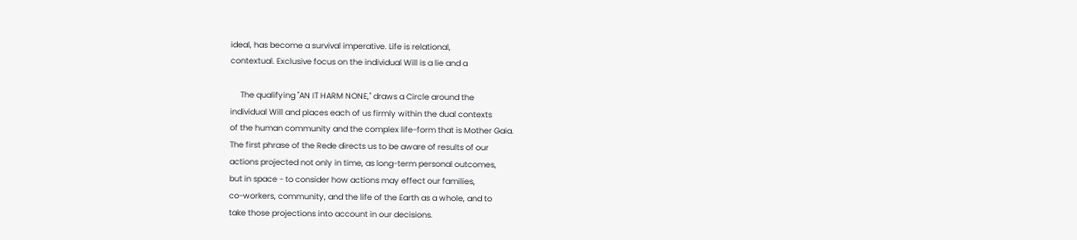ideal, has become a survival imperative. Life is relational,
contextual. Exclusive focus on the individual Will is a lie and a

     The qualifying "AN IT HARM NONE," draws a Circle around the
individual Will and places each of us firmly within the dual contexts
of the human community and the complex life-form that is Mother Gaia.
The first phrase of the Rede directs us to be aware of results of our
actions projected not only in time, as long-term personal outcomes,
but in space - to consider how actions may effect our families,
co-workers, community, and the life of the Earth as a whole, and to
take those projections into account in our decisions.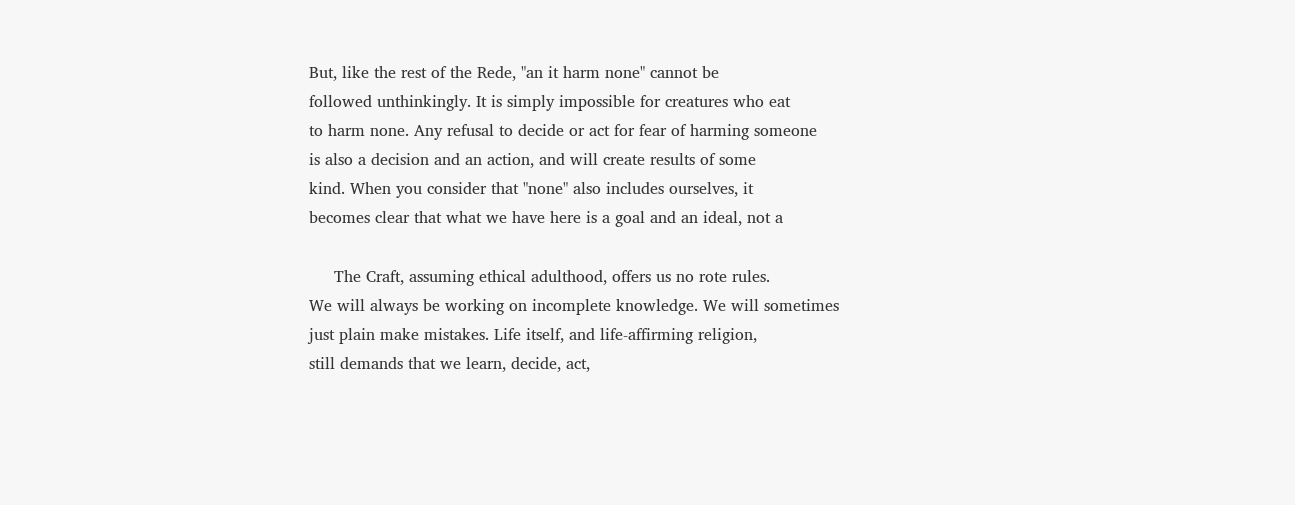But, like the rest of the Rede, "an it harm none" cannot be
followed unthinkingly. It is simply impossible for creatures who eat
to harm none. Any refusal to decide or act for fear of harming someone
is also a decision and an action, and will create results of some
kind. When you consider that "none" also includes ourselves, it
becomes clear that what we have here is a goal and an ideal, not a

     The Craft, assuming ethical adulthood, offers us no rote rules.
We will always be working on incomplete knowledge. We will sometimes
just plain make mistakes. Life itself, and life-affirming religion,
still demands that we learn, decide, act,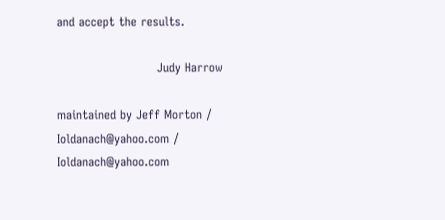and accept the results.

                         Judy Harrow

maintained by Jeff Morton / Ioldanach@yahoo.com / Ioldanach@yahoo.com